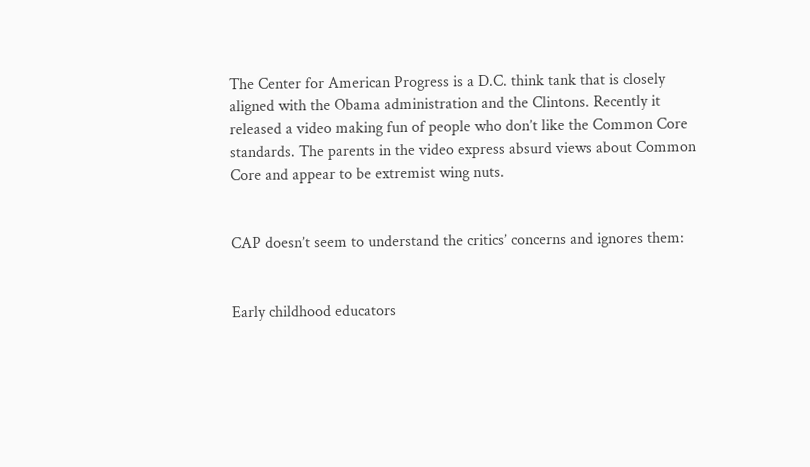The Center for American Progress is a D.C. think tank that is closely aligned with the Obama administration and the Clintons. Recently it released a video making fun of people who don’t like the Common Core standards. The parents in the video express absurd views about Common Core and appear to be extremist wing nuts.


CAP doesn’t seem to understand the critics’ concerns and ignores them:


Early childhood educators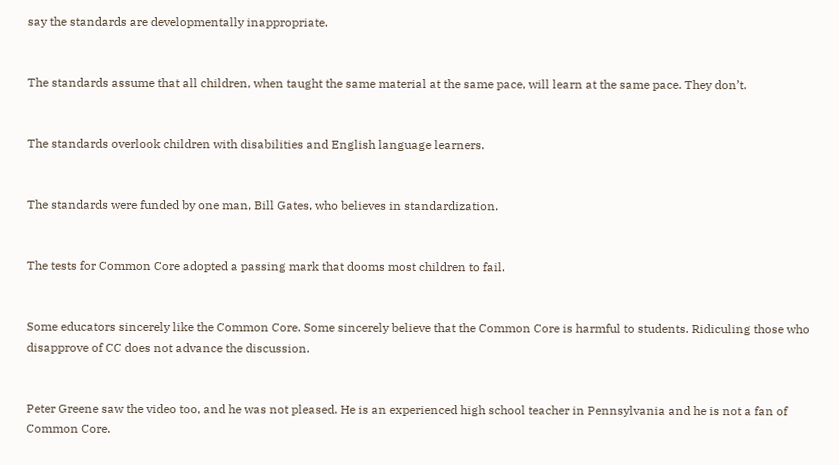say the standards are developmentally inappropriate.


The standards assume that all children, when taught the same material at the same pace, will learn at the same pace. They don’t.


The standards overlook children with disabilities and English language learners.


The standards were funded by one man, Bill Gates, who believes in standardization.


The tests for Common Core adopted a passing mark that dooms most children to fail.


Some educators sincerely like the Common Core. Some sincerely believe that the Common Core is harmful to students. Ridiculing those who disapprove of CC does not advance the discussion.


Peter Greene saw the video too, and he was not pleased. He is an experienced high school teacher in Pennsylvania and he is not a fan of Common Core.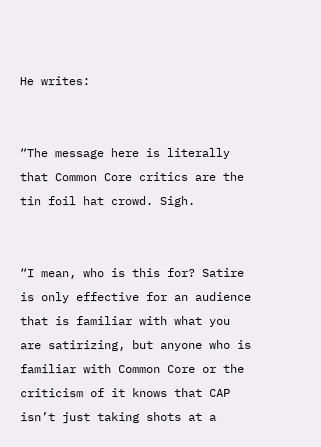He writes:


“The message here is literally that Common Core critics are the tin foil hat crowd. Sigh.


“I mean, who is this for? Satire is only effective for an audience that is familiar with what you are satirizing, but anyone who is familiar with Common Core or the criticism of it knows that CAP isn’t just taking shots at a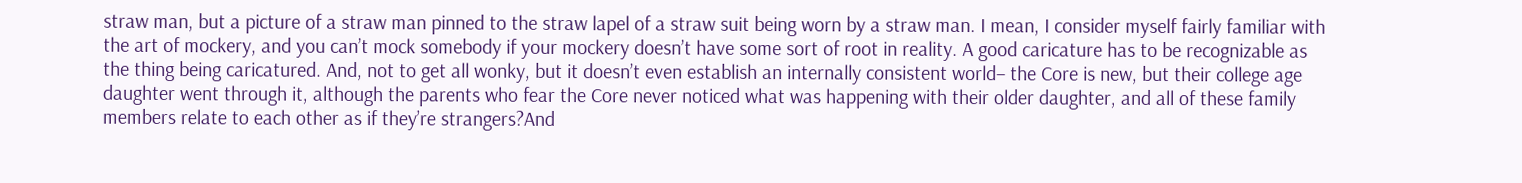straw man, but a picture of a straw man pinned to the straw lapel of a straw suit being worn by a straw man. I mean, I consider myself fairly familiar with the art of mockery, and you can’t mock somebody if your mockery doesn’t have some sort of root in reality. A good caricature has to be recognizable as the thing being caricatured. And, not to get all wonky, but it doesn’t even establish an internally consistent world– the Core is new, but their college age daughter went through it, although the parents who fear the Core never noticed what was happening with their older daughter, and all of these family members relate to each other as if they’re strangers?And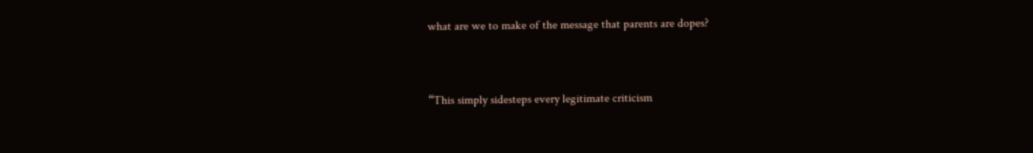what are we to make of the message that parents are dopes?



“This simply sidesteps every legitimate criticism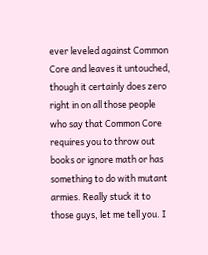ever leveled against Common Core and leaves it untouched, though it certainly does zero right in on all those people who say that Common Core requires you to throw out books or ignore math or has something to do with mutant armies. Really stuck it to those guys, let me tell you. I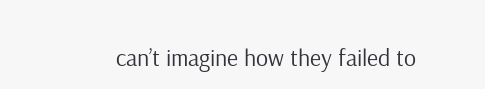can’t imagine how they failed to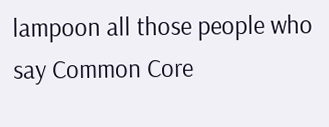lampoon all those people who say Common Core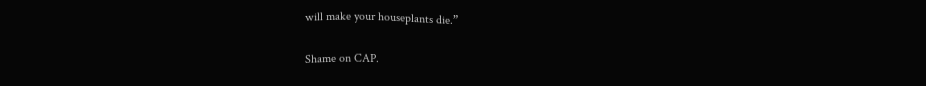will make your houseplants die.”


Shame on CAP.